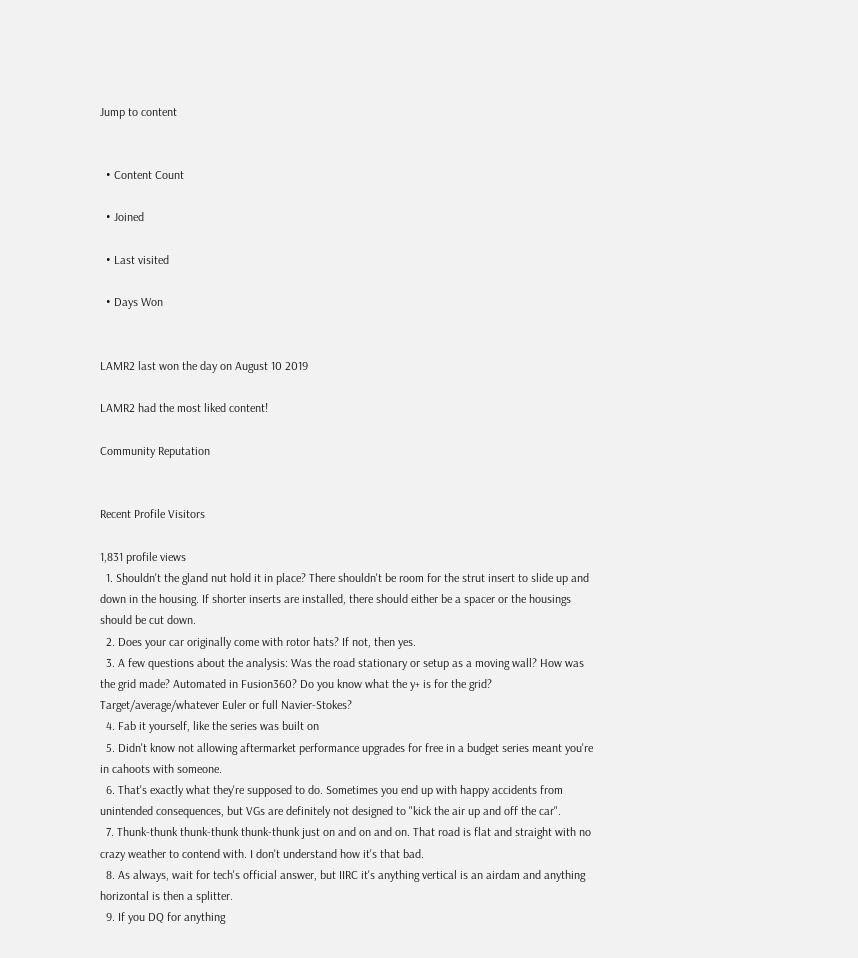Jump to content


  • Content Count

  • Joined

  • Last visited

  • Days Won


LAMR2 last won the day on August 10 2019

LAMR2 had the most liked content!

Community Reputation


Recent Profile Visitors

1,831 profile views
  1. Shouldn't the gland nut hold it in place? There shouldn't be room for the strut insert to slide up and down in the housing. If shorter inserts are installed, there should either be a spacer or the housings should be cut down.
  2. Does your car originally come with rotor hats? If not, then yes.
  3. A few questions about the analysis: Was the road stationary or setup as a moving wall? How was the grid made? Automated in Fusion360? Do you know what the y+ is for the grid? Target/average/whatever Euler or full Navier-Stokes?
  4. Fab it yourself, like the series was built on
  5. Didn't know not allowing aftermarket performance upgrades for free in a budget series meant you're in cahoots with someone.
  6. That's exactly what they're supposed to do. Sometimes you end up with happy accidents from unintended consequences, but VGs are definitely not designed to "kick the air up and off the car".
  7. Thunk-thunk thunk-thunk thunk-thunk just on and on and on. That road is flat and straight with no crazy weather to contend with. I don't understand how it's that bad.
  8. As always, wait for tech's official answer, but IIRC it's anything vertical is an airdam and anything horizontal is then a splitter.
  9. If you DQ for anything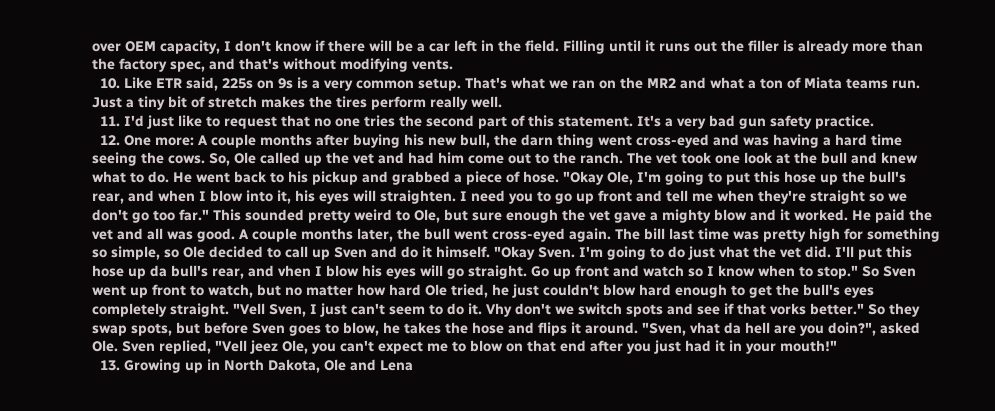over OEM capacity, I don't know if there will be a car left in the field. Filling until it runs out the filler is already more than the factory spec, and that's without modifying vents.
  10. Like ETR said, 225s on 9s is a very common setup. That's what we ran on the MR2 and what a ton of Miata teams run. Just a tiny bit of stretch makes the tires perform really well.
  11. I'd just like to request that no one tries the second part of this statement. It's a very bad gun safety practice.
  12. One more: A couple months after buying his new bull, the darn thing went cross-eyed and was having a hard time seeing the cows. So, Ole called up the vet and had him come out to the ranch. The vet took one look at the bull and knew what to do. He went back to his pickup and grabbed a piece of hose. "Okay Ole, I'm going to put this hose up the bull's rear, and when I blow into it, his eyes will straighten. I need you to go up front and tell me when they're straight so we don't go too far." This sounded pretty weird to Ole, but sure enough the vet gave a mighty blow and it worked. He paid the vet and all was good. A couple months later, the bull went cross-eyed again. The bill last time was pretty high for something so simple, so Ole decided to call up Sven and do it himself. "Okay Sven. I'm going to do just vhat the vet did. I'll put this hose up da bull's rear, and vhen I blow his eyes will go straight. Go up front and watch so I know when to stop." So Sven went up front to watch, but no matter how hard Ole tried, he just couldn't blow hard enough to get the bull's eyes completely straight. "Vell Sven, I just can't seem to do it. Vhy don't we switch spots and see if that vorks better." So they swap spots, but before Sven goes to blow, he takes the hose and flips it around. "Sven, vhat da hell are you doin?", asked Ole. Sven replied, "Vell jeez Ole, you can't expect me to blow on that end after you just had it in your mouth!"
  13. Growing up in North Dakota, Ole and Lena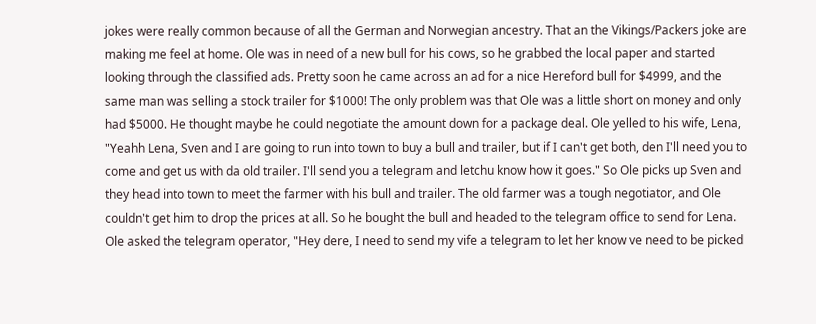jokes were really common because of all the German and Norwegian ancestry. That an the Vikings/Packers joke are making me feel at home. Ole was in need of a new bull for his cows, so he grabbed the local paper and started looking through the classified ads. Pretty soon he came across an ad for a nice Hereford bull for $4999, and the same man was selling a stock trailer for $1000! The only problem was that Ole was a little short on money and only had $5000. He thought maybe he could negotiate the amount down for a package deal. Ole yelled to his wife, Lena, "Yeahh Lena, Sven and I are going to run into town to buy a bull and trailer, but if I can't get both, den I'll need you to come and get us with da old trailer. I'll send you a telegram and letchu know how it goes." So Ole picks up Sven and they head into town to meet the farmer with his bull and trailer. The old farmer was a tough negotiator, and Ole couldn't get him to drop the prices at all. So he bought the bull and headed to the telegram office to send for Lena. Ole asked the telegram operator, "Hey dere, I need to send my vife a telegram to let her know ve need to be picked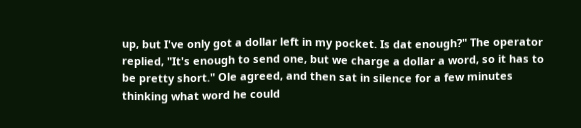up, but I've only got a dollar left in my pocket. Is dat enough?" The operator replied, "It's enough to send one, but we charge a dollar a word, so it has to be pretty short." Ole agreed, and then sat in silence for a few minutes thinking what word he could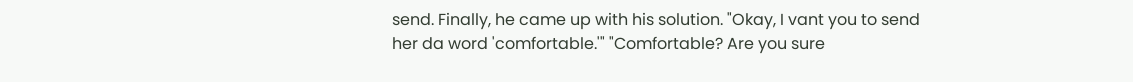send. Finally, he came up with his solution. "Okay, I vant you to send her da word 'comfortable.'" "Comfortable? Are you sure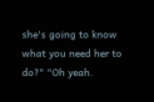she's going to know what you need her to do?" "Oh yeah.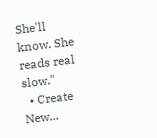She'll know. She reads real slow."
  • Create New...